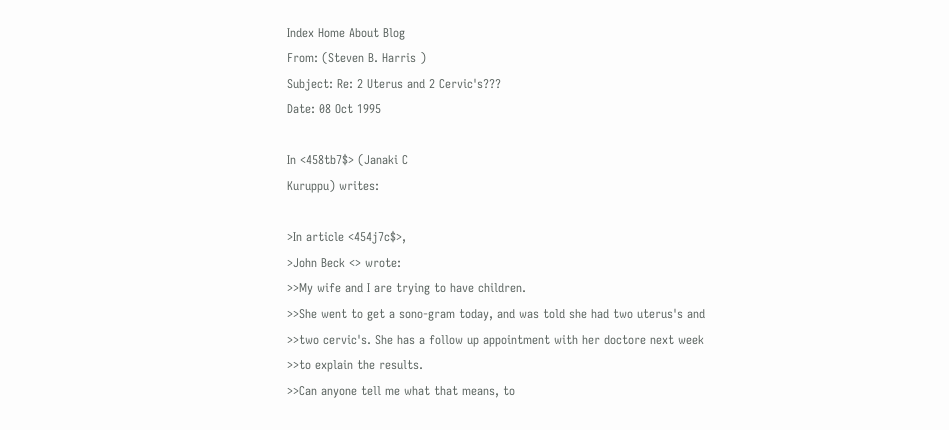Index Home About Blog
From: (Steven B. Harris )
Subject: Re: 2 Uterus and 2 Cervic's???
Date: 08 Oct 1995

In <458tb7$> (Janaki C
Kuruppu) writes:

>In article <454j7c$>,
>John Beck <> wrote:
>>My wife and I are trying to have children.
>>She went to get a sono-gram today, and was told she had two uterus's and
>>two cervic's. She has a follow up appointment with her doctore next week
>>to explain the results.
>>Can anyone tell me what that means, to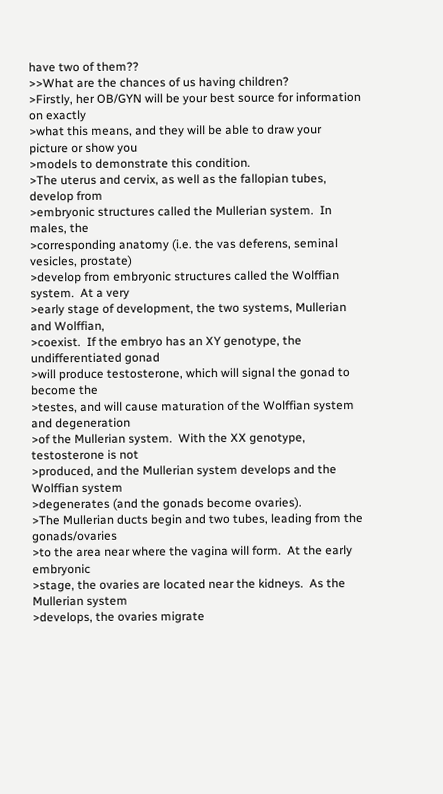have two of them??
>>What are the chances of us having children?
>Firstly, her OB/GYN will be your best source for information on exactly
>what this means, and they will be able to draw your picture or show you
>models to demonstrate this condition.
>The uterus and cervix, as well as the fallopian tubes, develop from
>embryonic structures called the Mullerian system.  In males, the
>corresponding anatomy (i.e. the vas deferens, seminal vesicles, prostate)
>develop from embryonic structures called the Wolffian system.  At a very
>early stage of development, the two systems, Mullerian and Wolffian,
>coexist.  If the embryo has an XY genotype, the undifferentiated gonad
>will produce testosterone, which will signal the gonad to become the
>testes, and will cause maturation of the Wolffian system and degeneration
>of the Mullerian system.  With the XX genotype, testosterone is not
>produced, and the Mullerian system develops and the Wolffian system
>degenerates (and the gonads become ovaries).
>The Mullerian ducts begin and two tubes, leading from the gonads/ovaries
>to the area near where the vagina will form.  At the early embryonic
>stage, the ovaries are located near the kidneys.  As the Mullerian system
>develops, the ovaries migrate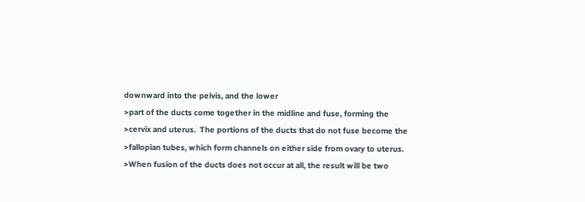downward into the pelvis, and the lower
>part of the ducts come together in the midline and fuse, forming the
>cervix and uterus.  The portions of the ducts that do not fuse become the
>fallopian tubes, which form channels on either side from ovary to uterus.
>When fusion of the ducts does not occur at all, the result will be two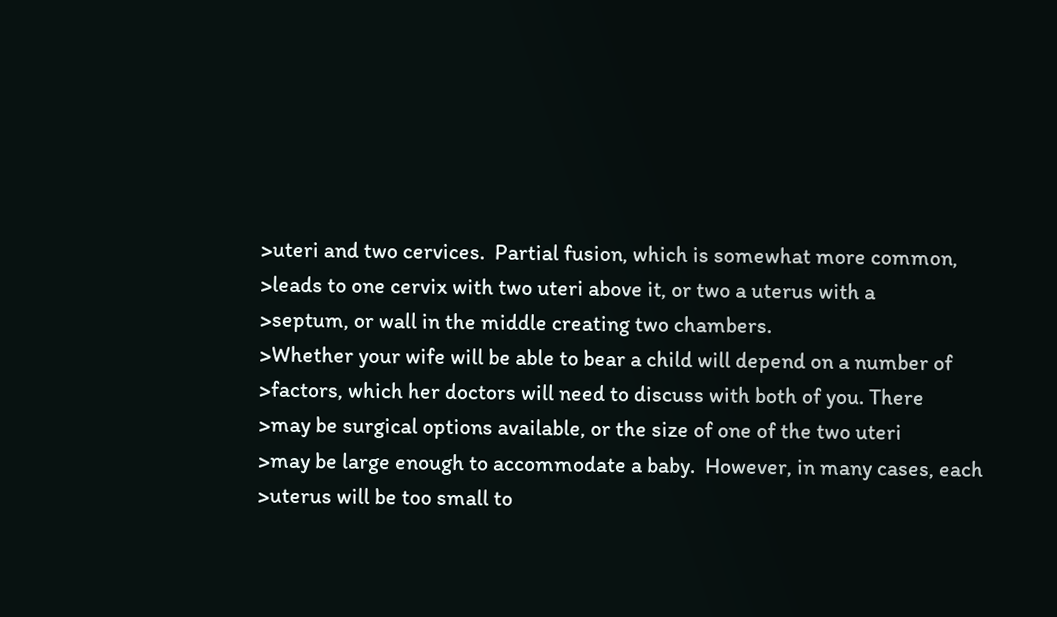>uteri and two cervices.  Partial fusion, which is somewhat more common,
>leads to one cervix with two uteri above it, or two a uterus with a
>septum, or wall in the middle creating two chambers.
>Whether your wife will be able to bear a child will depend on a number of
>factors, which her doctors will need to discuss with both of you. There
>may be surgical options available, or the size of one of the two uteri
>may be large enough to accommodate a baby.  However, in many cases, each
>uterus will be too small to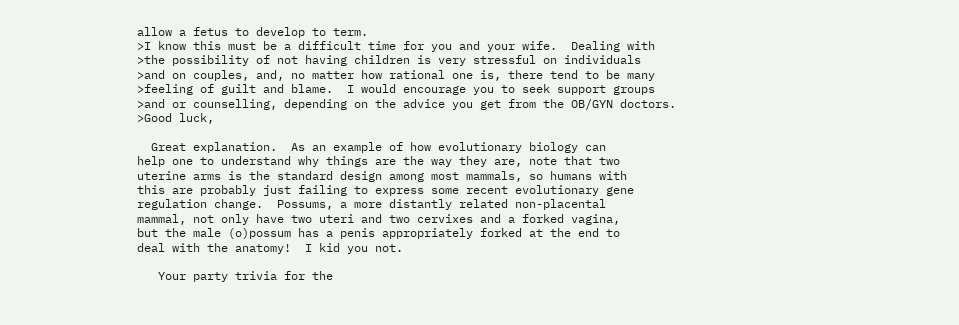allow a fetus to develop to term.
>I know this must be a difficult time for you and your wife.  Dealing with
>the possibility of not having children is very stressful on individuals
>and on couples, and, no matter how rational one is, there tend to be many
>feeling of guilt and blame.  I would encourage you to seek support groups
>and or counselling, depending on the advice you get from the OB/GYN doctors.
>Good luck,

  Great explanation.  As an example of how evolutionary biology can
help one to understand why things are the way they are, note that two
uterine arms is the standard design among most mammals, so humans with
this are probably just failing to express some recent evolutionary gene
regulation change.  Possums, a more distantly related non-placental
mammal, not only have two uteri and two cervixes and a forked vagina,
but the male (o)possum has a penis appropriately forked at the end to
deal with the anatomy!  I kid you not.

   Your party trivia for the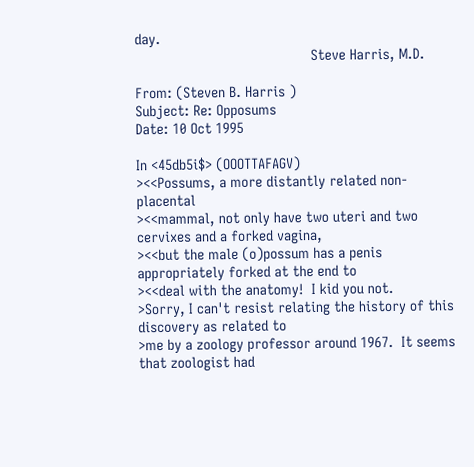day.
                                            Steve Harris, M.D.

From: (Steven B. Harris )
Subject: Re: Opposums
Date: 10 Oct 1995

In <45db5i$> (OOOTTAFAGV)
><<Possums, a more distantly related non-placental
><<mammal, not only have two uteri and two cervixes and a forked vagina,
><<but the male (o)possum has a penis appropriately forked at the end to
><<deal with the anatomy!  I kid you not.
>Sorry, I can't resist relating the history of this discovery as related to
>me by a zoology professor around 1967.  It seems that zoologist had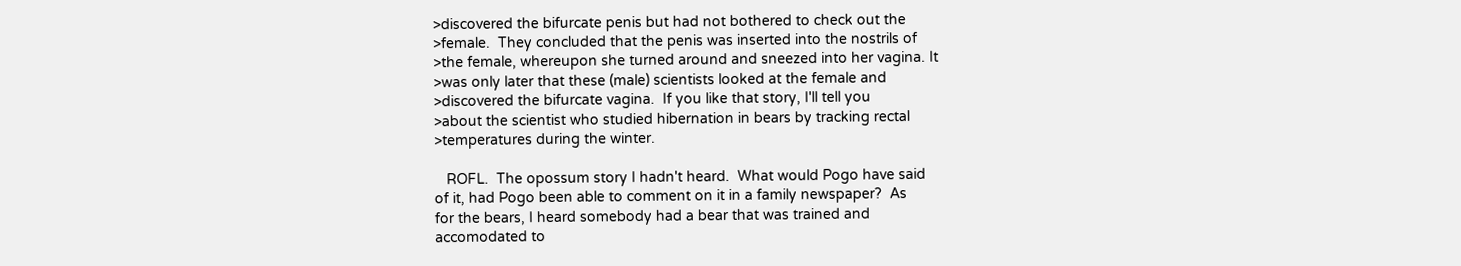>discovered the bifurcate penis but had not bothered to check out the
>female.  They concluded that the penis was inserted into the nostrils of
>the female, whereupon she turned around and sneezed into her vagina. It
>was only later that these (male) scientists looked at the female and
>discovered the bifurcate vagina.  If you like that story, I'll tell you
>about the scientist who studied hibernation in bears by tracking rectal
>temperatures during the winter.

   ROFL.  The opossum story I hadn't heard.  What would Pogo have said
of it, had Pogo been able to comment on it in a family newspaper?  As
for the bears, I heard somebody had a bear that was trained and
accomodated to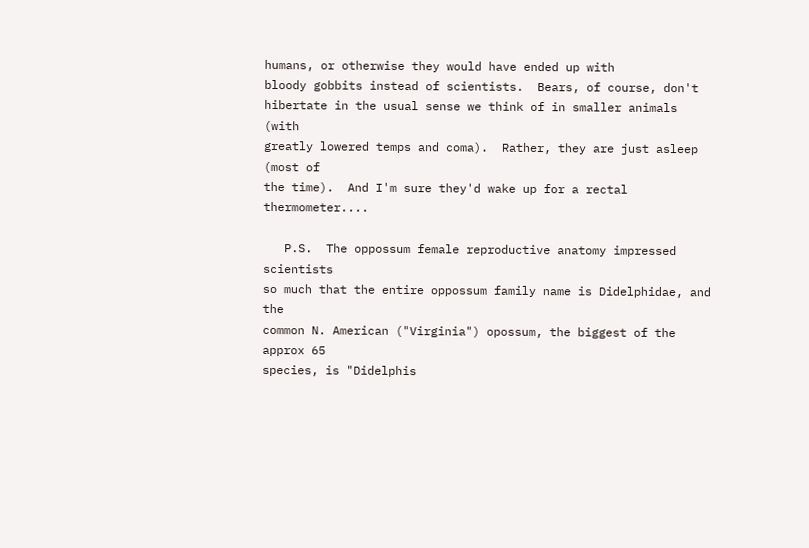humans, or otherwise they would have ended up with
bloody gobbits instead of scientists.  Bears, of course, don't
hibertate in the usual sense we think of in smaller animals (with
greatly lowered temps and coma).  Rather, they are just asleep (most of
the time).  And I'm sure they'd wake up for a rectal thermometer....

   P.S.  The oppossum female reproductive anatomy impressed scientists
so much that the entire oppossum family name is Didelphidae, and the
common N. American ("Virginia") opossum, the biggest of the approx 65
species, is "Didelphis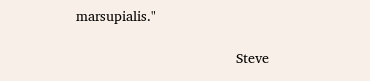marsupialis."

                                        Steve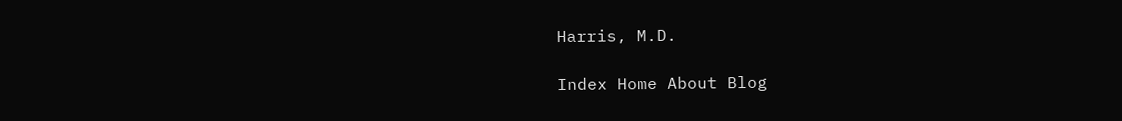Harris, M.D.

Index Home About Blog